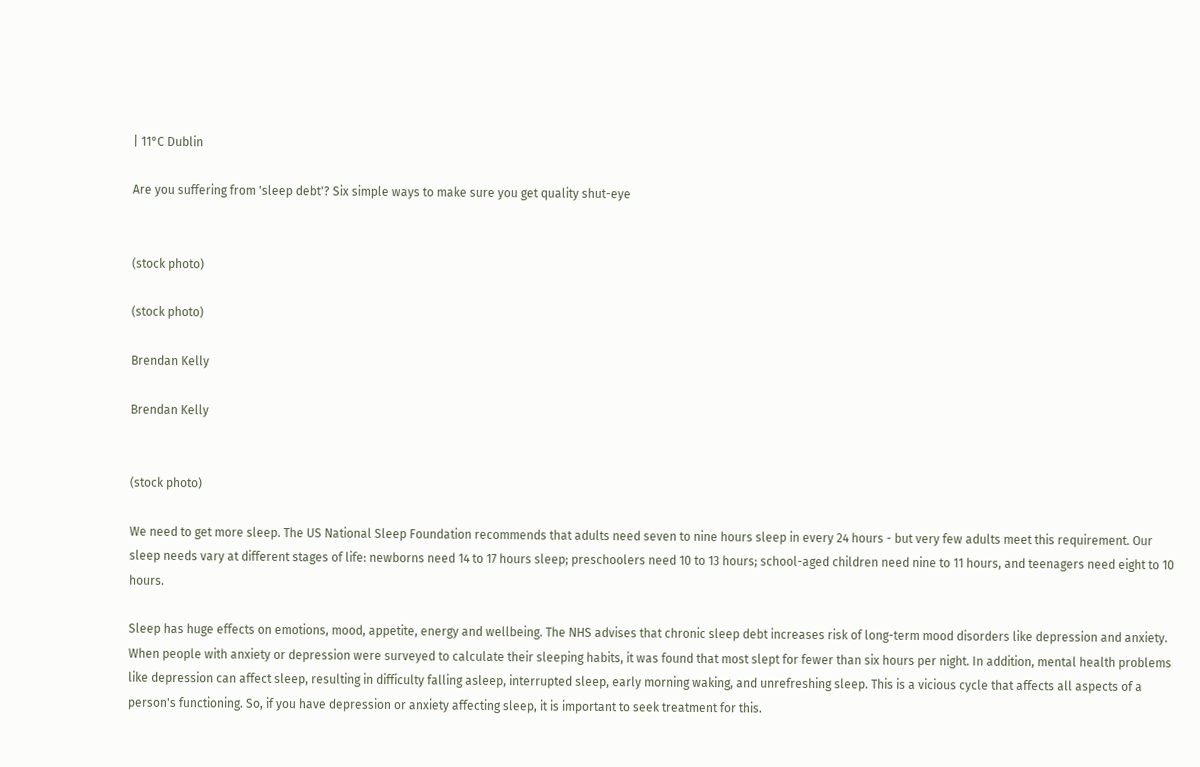| 11°C Dublin

Are you suffering from 'sleep debt'? Six simple ways to make sure you get quality shut-eye


(stock photo)

(stock photo)

Brendan Kelly

Brendan Kelly


(stock photo)

We need to get more sleep. The US National Sleep Foundation recommends that adults need seven to nine hours sleep in every 24 hours - but very few adults meet this requirement. Our sleep needs vary at different stages of life: newborns need 14 to 17 hours sleep; preschoolers need 10 to 13 hours; school-aged children need nine to 11 hours, and teenagers need eight to 10 hours.

Sleep has huge effects on emotions, mood, appetite, energy and wellbeing. The NHS advises that chronic sleep debt increases risk of long-term mood disorders like depression and anxiety. When people with anxiety or depression were surveyed to calculate their sleeping habits, it was found that most slept for fewer than six hours per night. In addition, mental health problems like depression can affect sleep, resulting in difficulty falling asleep, interrupted sleep, early morning waking, and unrefreshing sleep. This is a vicious cycle that affects all aspects of a person's functioning. So, if you have depression or anxiety affecting sleep, it is important to seek treatment for this.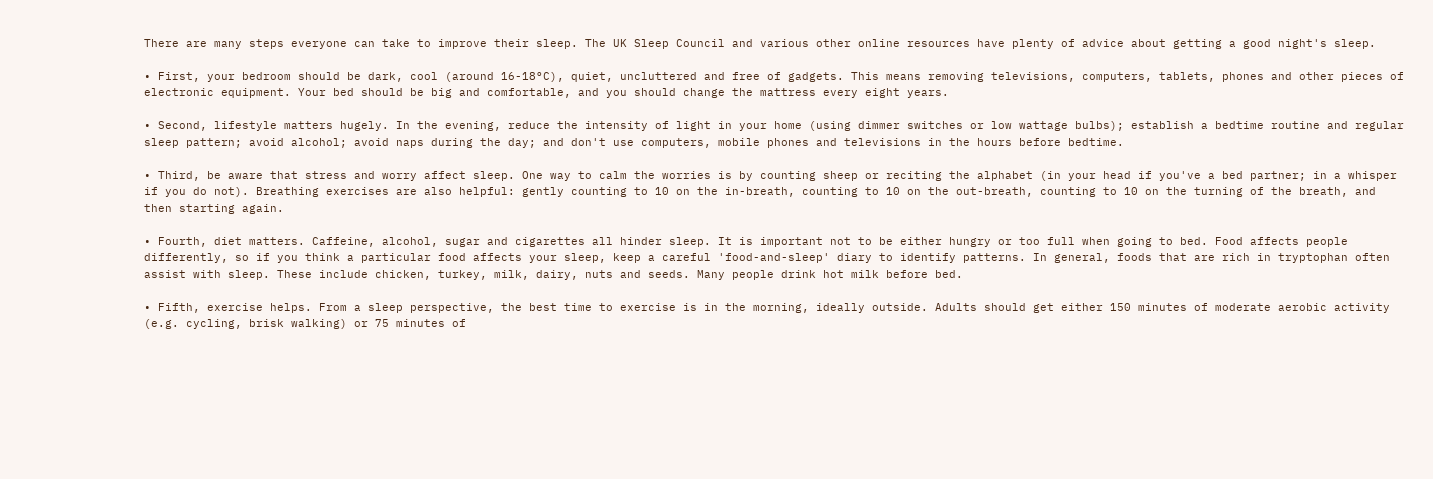There are many steps everyone can take to improve their sleep. The UK Sleep Council and various other online resources have plenty of advice about getting a good night's sleep.

• First, your bedroom should be dark, cool (around 16-18°C), quiet, uncluttered and free of gadgets. This means removing televisions, computers, tablets, phones and other pieces of electronic equipment. Your bed should be big and comfortable, and you should change the mattress every eight years.

• Second, lifestyle matters hugely. In the evening, reduce the intensity of light in your home (using dimmer switches or low wattage bulbs); establish a bedtime routine and regular sleep pattern; avoid alcohol; avoid naps during the day; and don't use computers, mobile phones and televisions in the hours before bedtime.

• Third, be aware that stress and worry affect sleep. One way to calm the worries is by counting sheep or reciting the alphabet (in your head if you've a bed partner; in a whisper if you do not). Breathing exercises are also helpful: gently counting to 10 on the in-breath, counting to 10 on the out-breath, counting to 10 on the turning of the breath, and then starting again.

• Fourth, diet matters. Caffeine, alcohol, sugar and cigarettes all hinder sleep. It is important not to be either hungry or too full when going to bed. Food affects people differently, so if you think a particular food affects your sleep, keep a careful 'food-and-sleep' diary to identify patterns. In general, foods that are rich in tryptophan often assist with sleep. These include chicken, turkey, milk, dairy, nuts and seeds. Many people drink hot milk before bed.

• Fifth, exercise helps. From a sleep perspective, the best time to exercise is in the morning, ideally outside. Adults should get either 150 minutes of moderate aerobic activity (e.g. cycling, brisk walking) or 75 minutes of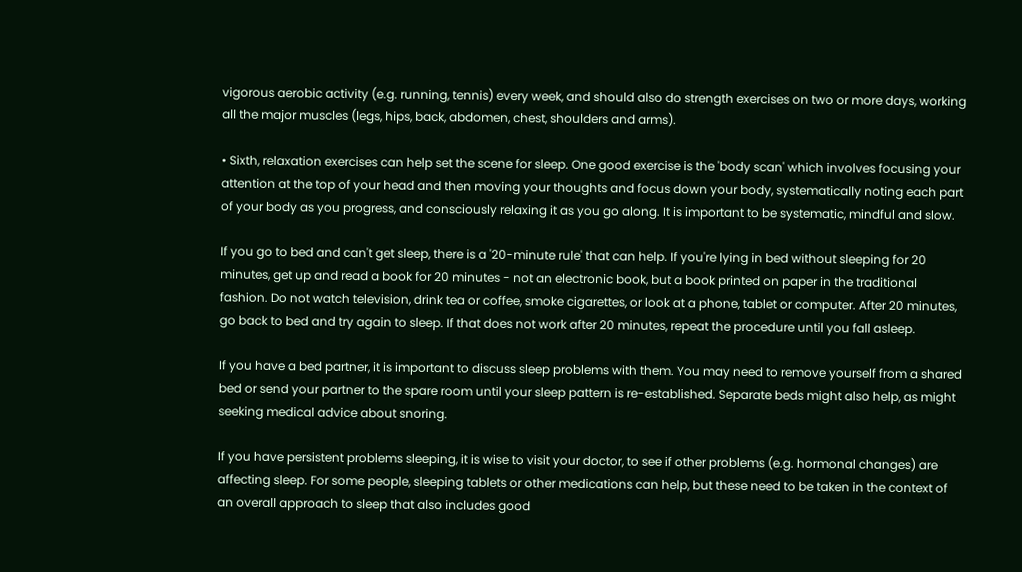vigorous aerobic activity (e.g. running, tennis) every week, and should also do strength exercises on two or more days, working all the major muscles (legs, hips, back, abdomen, chest, shoulders and arms).

• Sixth, relaxation exercises can help set the scene for sleep. One good exercise is the 'body scan' which involves focusing your attention at the top of your head and then moving your thoughts and focus down your body, systematically noting each part of your body as you progress, and consciously relaxing it as you go along. It is important to be systematic, mindful and slow.

If you go to bed and can't get sleep, there is a '20-minute rule' that can help. If you're lying in bed without sleeping for 20 minutes, get up and read a book for 20 minutes - not an electronic book, but a book printed on paper in the traditional fashion. Do not watch television, drink tea or coffee, smoke cigarettes, or look at a phone, tablet or computer. After 20 minutes, go back to bed and try again to sleep. If that does not work after 20 minutes, repeat the procedure until you fall asleep.

If you have a bed partner, it is important to discuss sleep problems with them. You may need to remove yourself from a shared bed or send your partner to the spare room until your sleep pattern is re-established. Separate beds might also help, as might seeking medical advice about snoring.

If you have persistent problems sleeping, it is wise to visit your doctor, to see if other problems (e.g. hormonal changes) are affecting sleep. For some people, sleeping tablets or other medications can help, but these need to be taken in the context of an overall approach to sleep that also includes good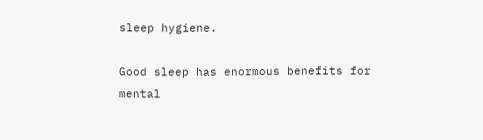sleep hygiene.

Good sleep has enormous benefits for mental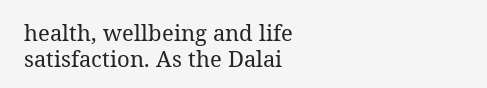health, wellbeing and life satisfaction. As the Dalai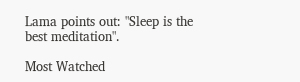Lama points out: "Sleep is the best meditation".

Most Watched